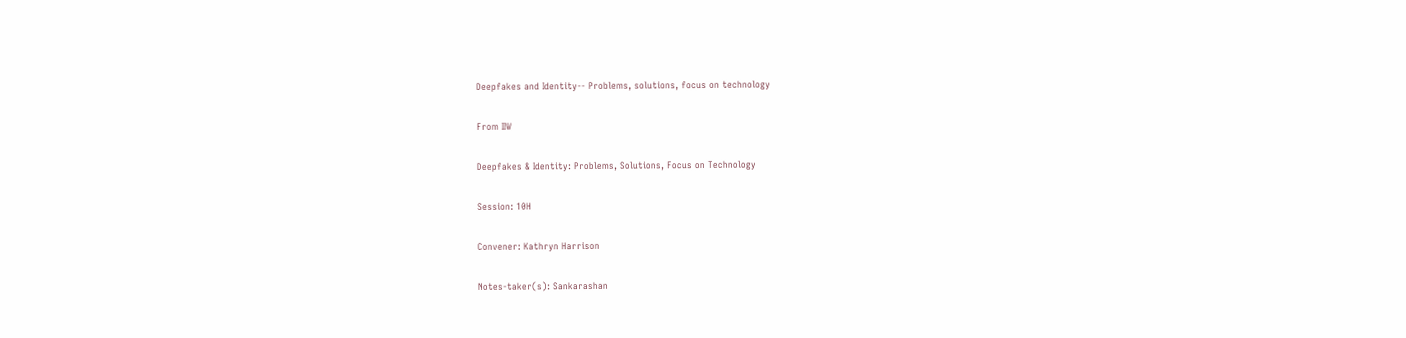Deepfakes and Identity-- Problems, solutions, focus on technology

From IIW

Deepfakes & Identity: Problems, Solutions, Focus on Technology

Session: 10H

Convener: Kathryn Harrison

Notes-taker(s): Sankarashan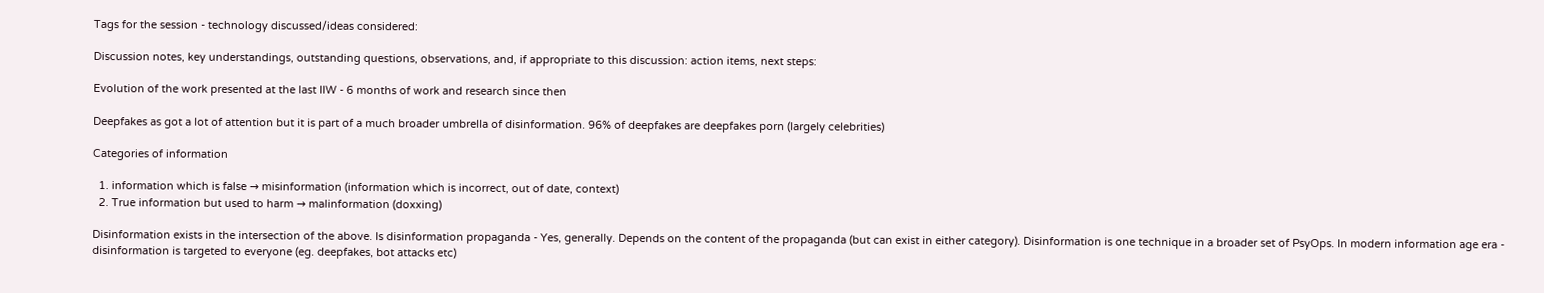Tags for the session - technology discussed/ideas considered:

Discussion notes, key understandings, outstanding questions, observations, and, if appropriate to this discussion: action items, next steps:

Evolution of the work presented at the last IIW - 6 months of work and research since then

Deepfakes as got a lot of attention but it is part of a much broader umbrella of disinformation. 96% of deepfakes are deepfakes porn (largely celebrities)

Categories of information

  1. information which is false → misinformation (information which is incorrect, out of date, context)
  2. True information but used to harm → malinformation (doxxing)

Disinformation exists in the intersection of the above. Is disinformation propaganda - Yes, generally. Depends on the content of the propaganda (but can exist in either category). Disinformation is one technique in a broader set of PsyOps. In modern information age era - disinformation is targeted to everyone (eg. deepfakes, bot attacks etc)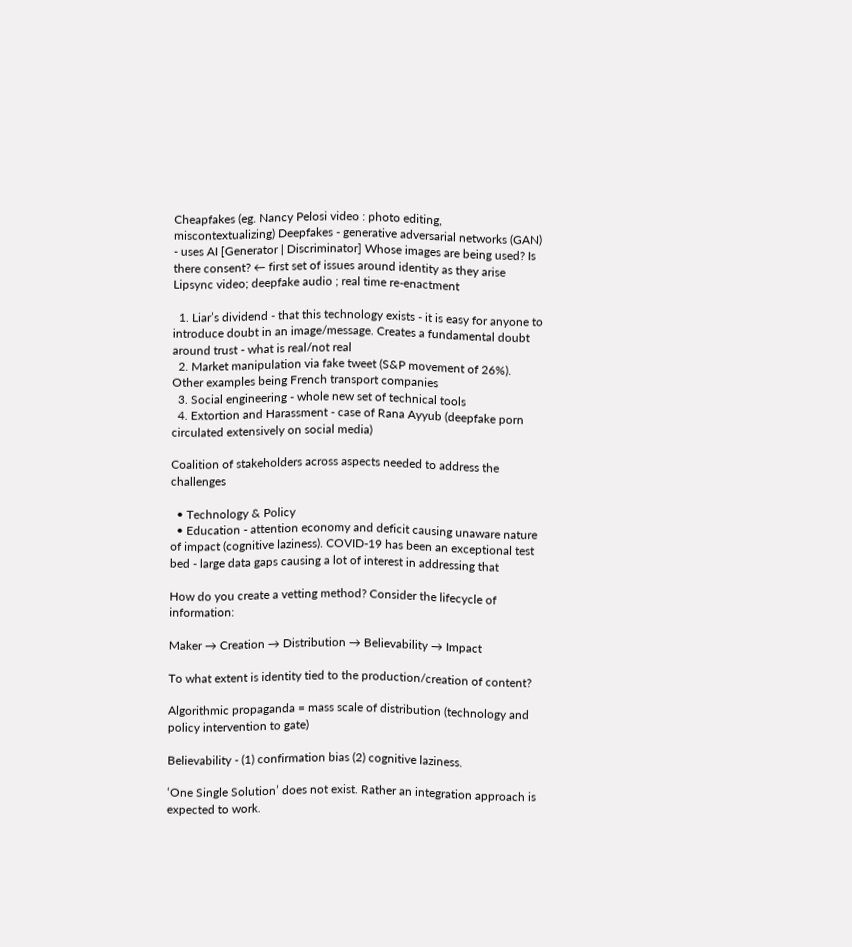Cheapfakes (eg. Nancy Pelosi video : photo editing, miscontextualizing) Deepfakes - generative adversarial networks (GAN) - uses AI [Generator | Discriminator] Whose images are being used? Is there consent? ← first set of issues around identity as they arise Lipsync video; deepfake audio ; real time re-enactment

  1. Liar’s dividend - that this technology exists - it is easy for anyone to introduce doubt in an image/message. Creates a fundamental doubt around trust - what is real/not real
  2. Market manipulation via fake tweet (S&P movement of 26%). Other examples being French transport companies
  3. Social engineering - whole new set of technical tools
  4. Extortion and Harassment - case of Rana Ayyub (deepfake porn circulated extensively on social media)

Coalition of stakeholders across aspects needed to address the challenges

  • Technology & Policy
  • Education - attention economy and deficit causing unaware nature of impact (cognitive laziness). COVID-19 has been an exceptional test bed - large data gaps causing a lot of interest in addressing that

How do you create a vetting method? Consider the lifecycle of information:

Maker → Creation → Distribution → Believability → Impact

To what extent is identity tied to the production/creation of content?

Algorithmic propaganda = mass scale of distribution (technology and policy intervention to gate)

Believability - (1) confirmation bias (2) cognitive laziness.

‘One Single Solution’ does not exist. Rather an integration approach is expected to work.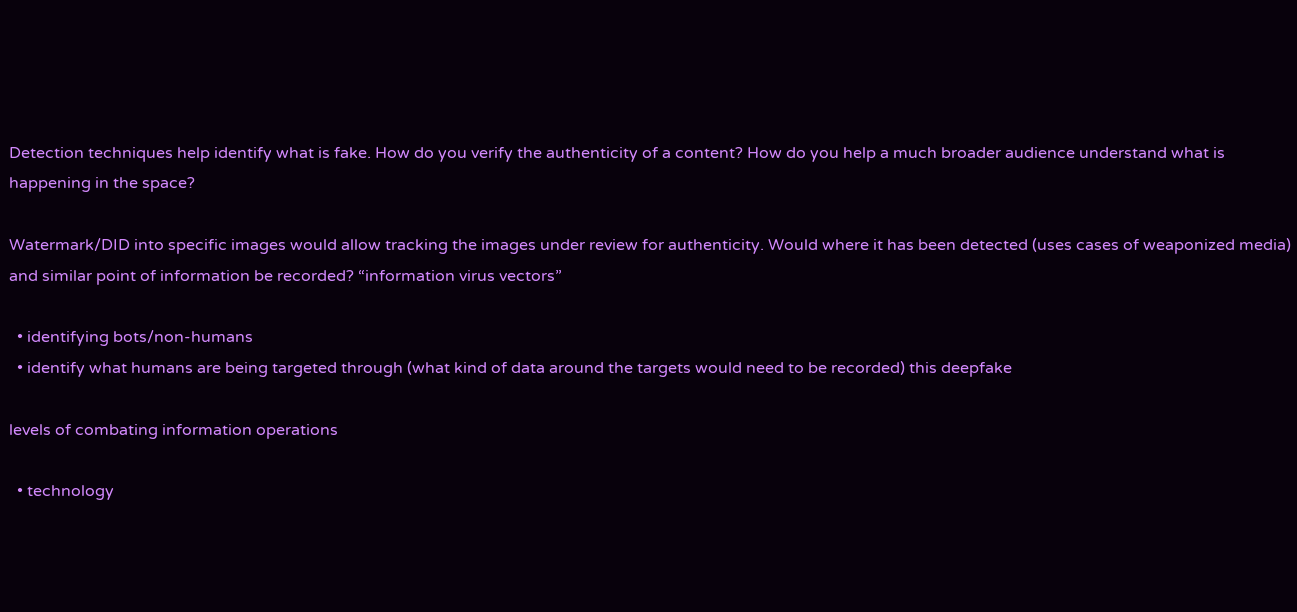Detection techniques help identify what is fake. How do you verify the authenticity of a content? How do you help a much broader audience understand what is happening in the space?

Watermark/DID into specific images would allow tracking the images under review for authenticity. Would where it has been detected (uses cases of weaponized media) and similar point of information be recorded? “information virus vectors”

  • identifying bots/non-humans
  • identify what humans are being targeted through (what kind of data around the targets would need to be recorded) this deepfake

levels of combating information operations

  • technology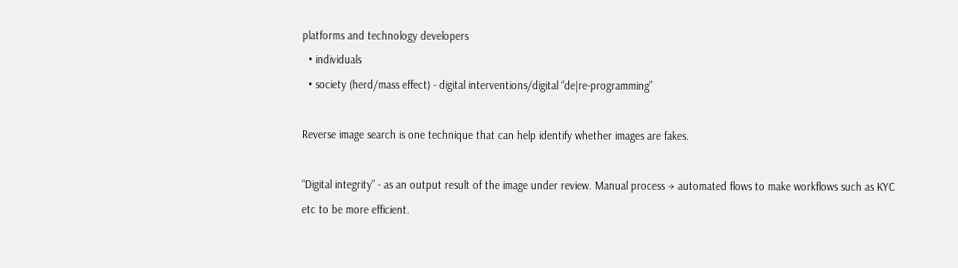platforms and technology developers
  • individuals
  • society (herd/mass effect) - digital interventions/digital “de|re-programming”

Reverse image search is one technique that can help identify whether images are fakes.

“Digital integrity” - as an output result of the image under review. Manual process → automated flows to make workflows such as KYC etc to be more efficient.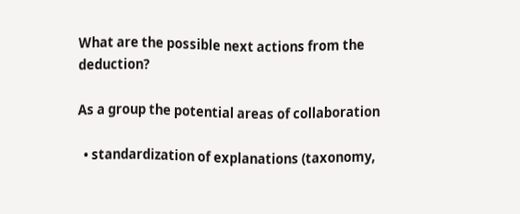What are the possible next actions from the deduction?

As a group the potential areas of collaboration

  • standardization of explanations (taxonomy,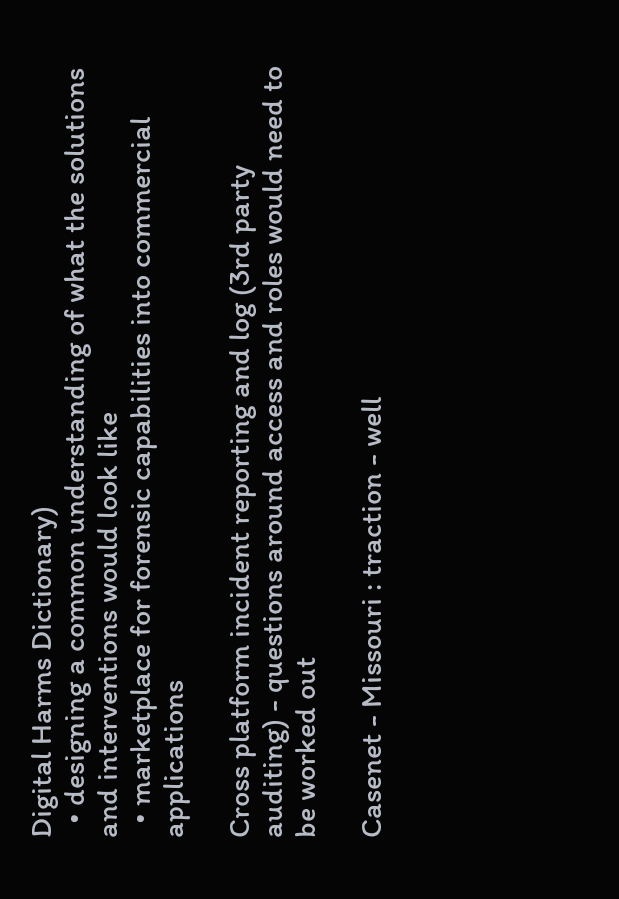Digital Harms Dictionary)
  • designing a common understanding of what the solutions and interventions would look like
  • marketplace for forensic capabilities into commercial applications

Cross platform incident reporting and log (3rd party auditing) - questions around access and roles would need to be worked out

Casenet - Missouri : traction - well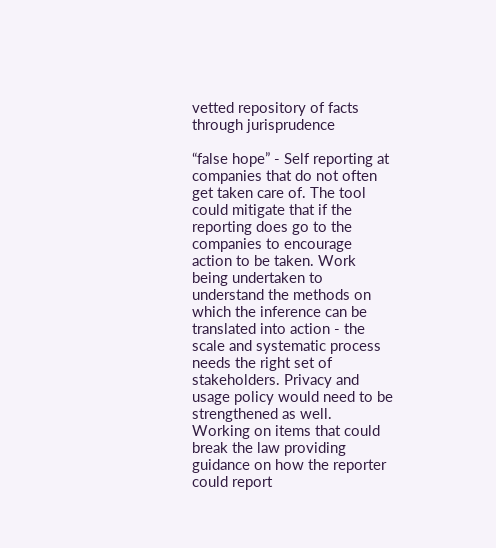vetted repository of facts through jurisprudence

“false hope” - Self reporting at companies that do not often get taken care of. The tool could mitigate that if the reporting does go to the companies to encourage action to be taken. Work being undertaken to understand the methods on which the inference can be translated into action - the scale and systematic process needs the right set of stakeholders. Privacy and usage policy would need to be strengthened as well. Working on items that could break the law providing guidance on how the reporter could report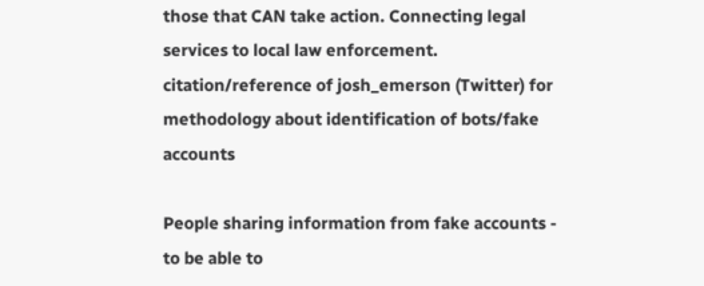those that CAN take action. Connecting legal services to local law enforcement. citation/reference of josh_emerson (Twitter) for methodology about identification of bots/fake accounts

People sharing information from fake accounts - to be able to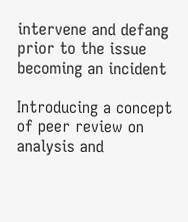intervene and defang prior to the issue becoming an incident

Introducing a concept of peer review on analysis and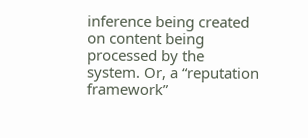inference being created on content being processed by the system. Or, a “reputation framework”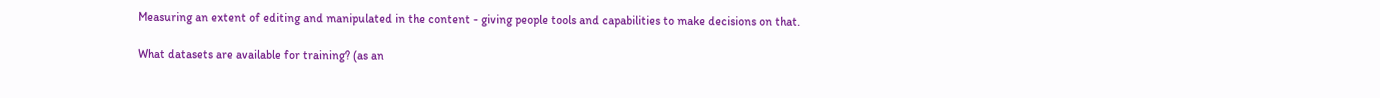Measuring an extent of editing and manipulated in the content - giving people tools and capabilities to make decisions on that.

What datasets are available for training? (as an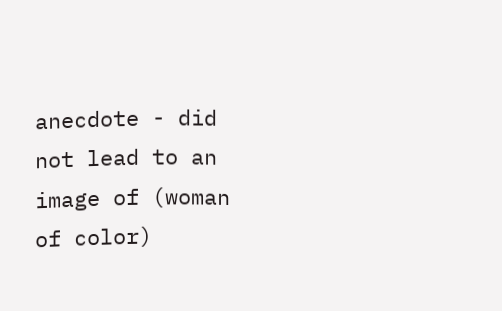anecdote - did not lead to an image of (woman of color)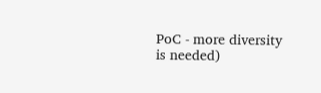PoC - more diversity is needed)